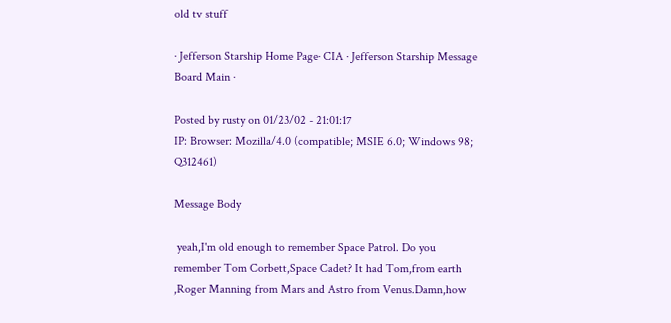old tv stuff

· Jefferson Starship Home Page· CIA · Jefferson Starship Message Board Main ·

Posted by rusty on 01/23/02 - 21:01:17
IP: Browser: Mozilla/4.0 (compatible; MSIE 6.0; Windows 98; Q312461)

Message Body

 yeah,I'm old enough to remember Space Patrol. Do you remember Tom Corbett,Space Cadet? It had Tom,from earth ,Roger Manning from Mars and Astro from Venus.Damn,how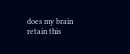does my brain retain this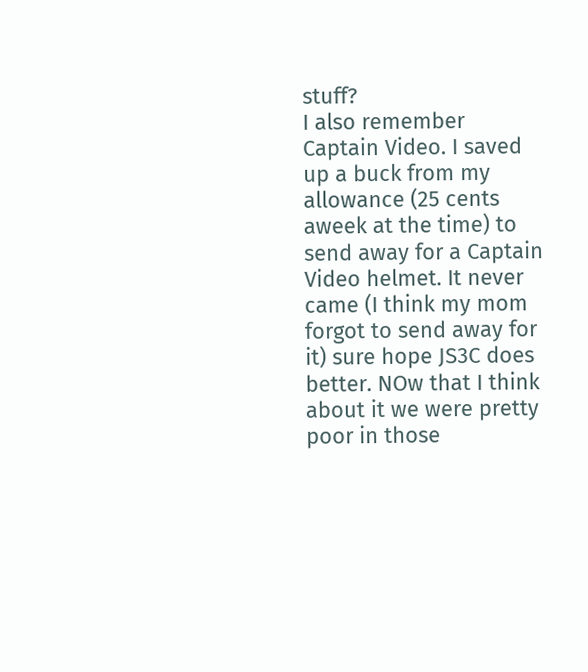stuff?                                              I also remember Captain Video. I saved up a buck from my allowance (25 cents aweek at the time) to send away for a Captain Video helmet. It never came (I think my mom forgot to send away for it) sure hope JS3C does better. NOw that I think about it we were pretty poor in those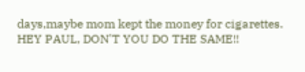days,maybe mom kept the money for cigarettes. HEY PAUL, DON'T YOU DO THE SAME!!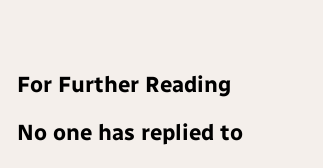For Further Reading

No one has replied to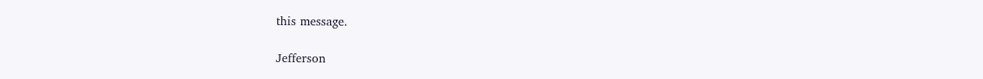this message.

Jefferson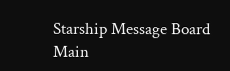Starship Message Board Main